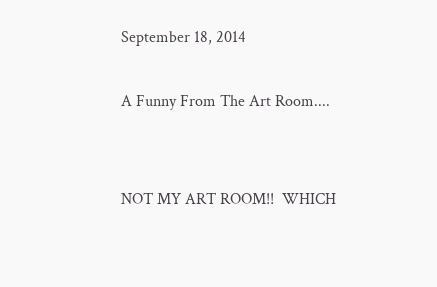September 18, 2014

A Funny From The Art Room....


NOT MY ART ROOM!!  WHICH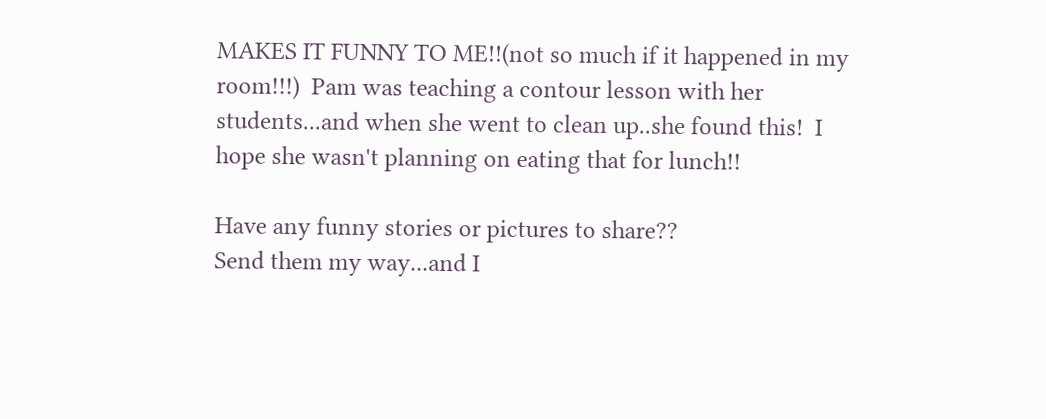MAKES IT FUNNY TO ME!!(not so much if it happened in my room!!!)  Pam was teaching a contour lesson with her students...and when she went to clean up..she found this!  I hope she wasn't planning on eating that for lunch!!

Have any funny stories or pictures to share??
Send them my way...and I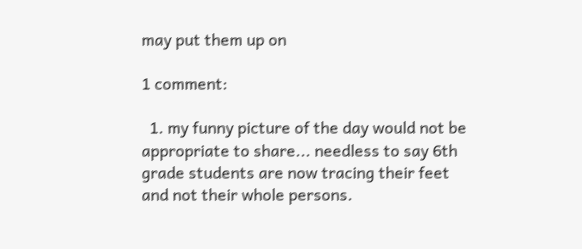may put them up on

1 comment:

  1. my funny picture of the day would not be appropriate to share... needless to say 6th grade students are now tracing their feet and not their whole persons.